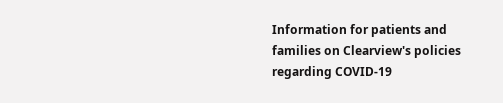Information for patients and families on Clearview's policies regarding COVID-19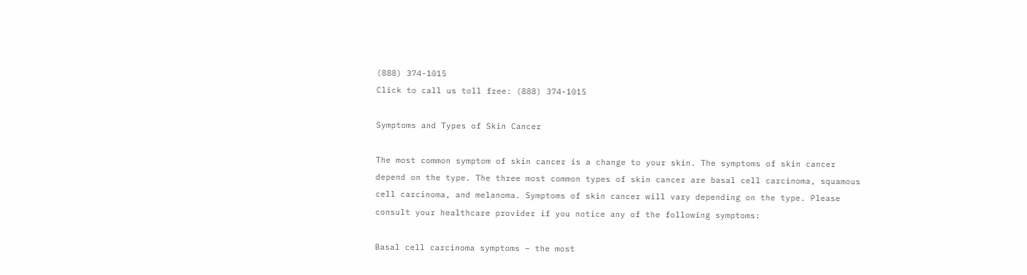(888) 374-1015
Click to call us toll free: (888) 374-1015

Symptoms and Types of Skin Cancer

The most common symptom of skin cancer is a change to your skin. The symptoms of skin cancer depend on the type. The three most common types of skin cancer are basal cell carcinoma, squamous cell carcinoma, and melanoma. Symptoms of skin cancer will vary depending on the type. Please consult your healthcare provider if you notice any of the following symptoms:

Basal cell carcinoma symptoms – the most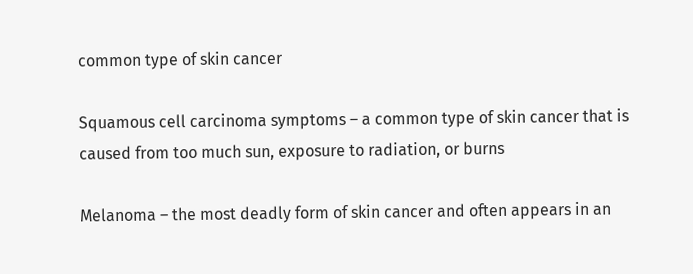common type of skin cancer

Squamous cell carcinoma symptoms – a common type of skin cancer that is caused from too much sun, exposure to radiation, or burns

Melanoma – the most deadly form of skin cancer and often appears in an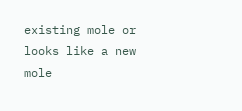existing mole or looks like a new mole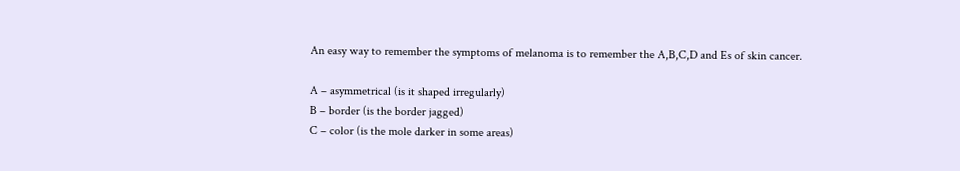An easy way to remember the symptoms of melanoma is to remember the A,B,C,D and Es of skin cancer.

A – asymmetrical (is it shaped irregularly)
B – border (is the border jagged)
C – color (is the mole darker in some areas)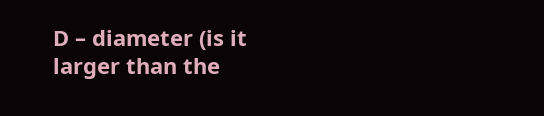D – diameter (is it larger than the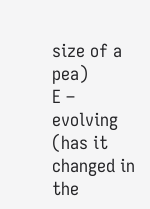size of a pea)
E – evolving (has it changed in the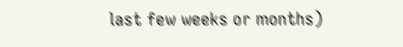last few weeks or months)